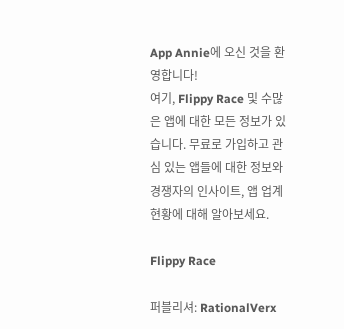App Annie에 오신 것을 환영합니다!
여기, Flippy Race 및 수많은 앱에 대한 모든 정보가 있습니다. 무료로 가입하고 관심 있는 앱들에 대한 정보와 경쟁자의 인사이트, 앱 업계 현황에 대해 알아보세요.

Flippy Race

퍼블리셔: RationalVerx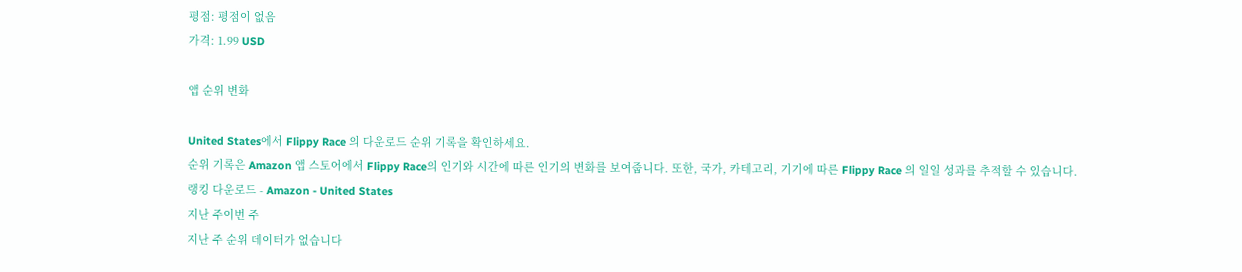평점: 평점이 없음
가격: 1.99 USD

앱 순위 변화

United States에서 Flippy Race 의 다운로드 순위 기록을 확인하세요.
순위 기록은 Amazon 앱 스토어에서 Flippy Race의 인기와 시간에 따른 인기의 변화를 보여줍니다. 또한, 국가, 카테고리, 기기에 따른 Flippy Race 의 일일 성과를 추적할 수 있습니다.
랭킹 다운로드 - Amazon - United States
지난 주이번 주
지난 주 순위 데이터가 없습니다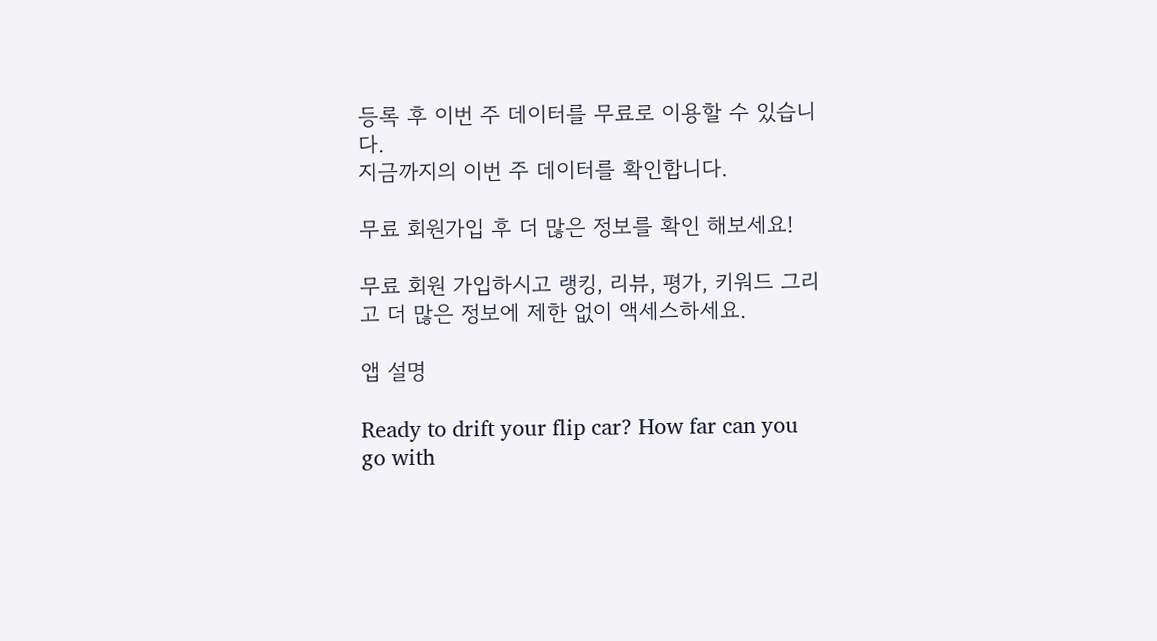등록 후 이번 주 데이터를 무료로 이용할 수 있습니다.
지금까지의 이번 주 데이터를 확인합니다.

무료 회원가입 후 더 많은 정보를 확인 해보세요!

무료 회원 가입하시고 랭킹, 리뷰, 평가, 키워드 그리고 더 많은 정보에 제한 없이 액세스하세요.

앱 설명

Ready to drift your flip car? How far can you go with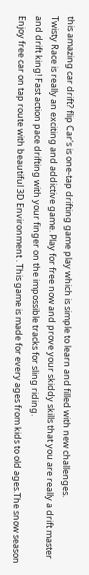this amazing car drift? flip Car's is one-tap drifting game play which is simple to learn and filled with new challenges.
Twisty Race is really an exciting and addictive game. Play for free now and prove your skiddy skills that you are really a drift master and drift king! Fast action pace drifting with your finger on the impossible tracks for sling riding.
Enjoy free car on tap route with beautiful 3D Environment . This game is made for every ages from kids to old ages.The snow season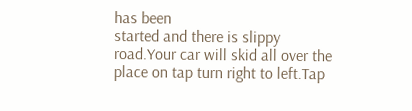has been
started and there is slippy road.Your car will skid all over the place on tap turn right to left.Tap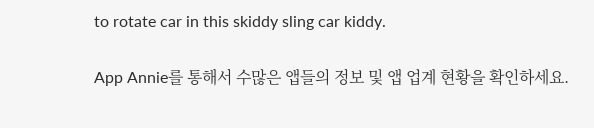to rotate car in this skiddy sling car kiddy.

App Annie를 통해서 수많은 앱들의 정보 및 앱 업계 현황을 확인하세요.